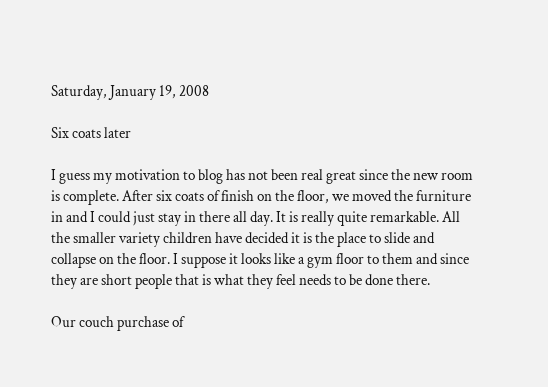Saturday, January 19, 2008

Six coats later

I guess my motivation to blog has not been real great since the new room is complete. After six coats of finish on the floor, we moved the furniture in and I could just stay in there all day. It is really quite remarkable. All the smaller variety children have decided it is the place to slide and collapse on the floor. I suppose it looks like a gym floor to them and since they are short people that is what they feel needs to be done there.

Our couch purchase of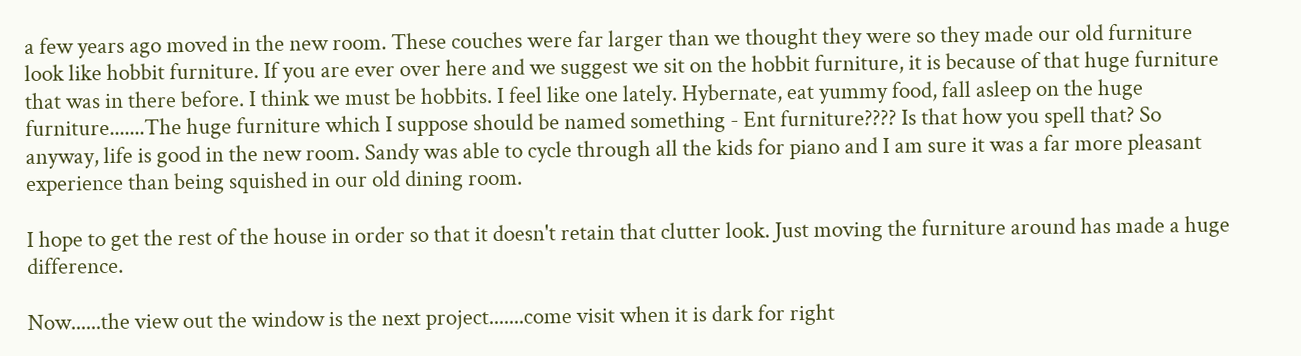a few years ago moved in the new room. These couches were far larger than we thought they were so they made our old furniture look like hobbit furniture. If you are ever over here and we suggest we sit on the hobbit furniture, it is because of that huge furniture that was in there before. I think we must be hobbits. I feel like one lately. Hybernate, eat yummy food, fall asleep on the huge furniture.......The huge furniture which I suppose should be named something - Ent furniture???? Is that how you spell that? So anyway, life is good in the new room. Sandy was able to cycle through all the kids for piano and I am sure it was a far more pleasant experience than being squished in our old dining room.

I hope to get the rest of the house in order so that it doesn't retain that clutter look. Just moving the furniture around has made a huge difference.

Now......the view out the window is the next project.......come visit when it is dark for right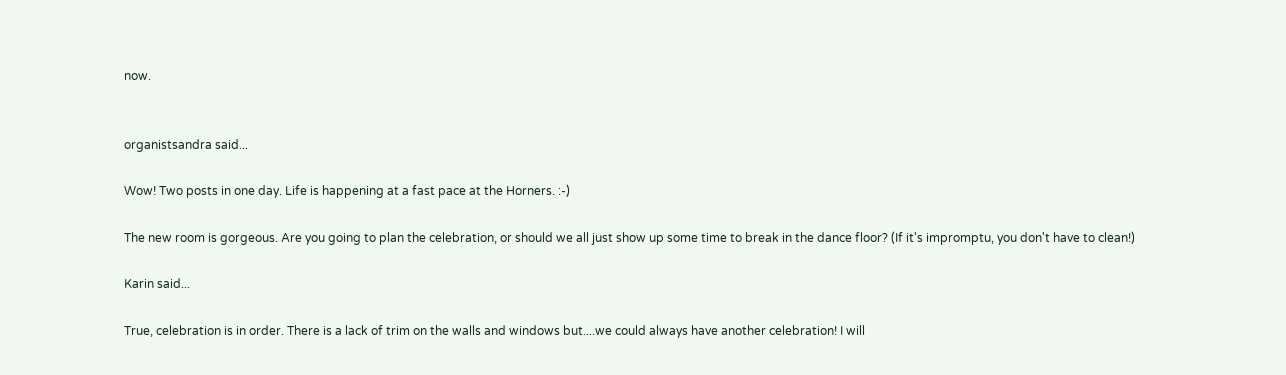now.


organistsandra said...

Wow! Two posts in one day. Life is happening at a fast pace at the Horners. :-)

The new room is gorgeous. Are you going to plan the celebration, or should we all just show up some time to break in the dance floor? (If it's impromptu, you don't have to clean!)

Karin said...

True, celebration is in order. There is a lack of trim on the walls and windows but....we could always have another celebration! I will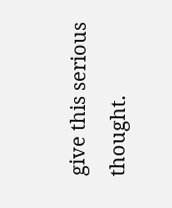give this serious thought.